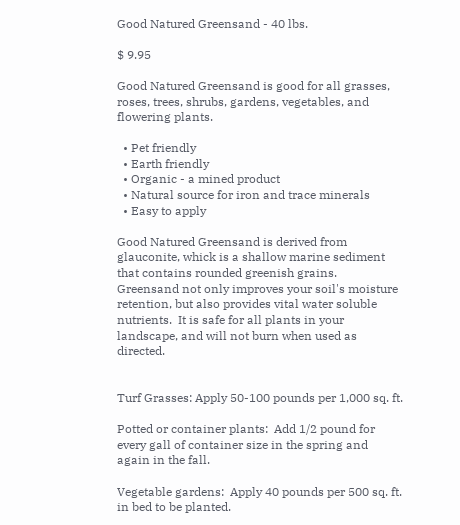Good Natured Greensand - 40 lbs.

$ 9.95

Good Natured Greensand is good for all grasses, roses, trees, shrubs, gardens, vegetables, and flowering plants.

  • Pet friendly
  • Earth friendly
  • Organic - a mined product
  • Natural source for iron and trace minerals
  • Easy to apply

Good Natured Greensand is derived from glauconite, whick is a shallow marine sediment that contains rounded greenish grains.  Greensand not only improves your soil's moisture retention, but also provides vital water soluble nutrients.  It is safe for all plants in your landscape, and will not burn when used as directed.


Turf Grasses: Apply 50-100 pounds per 1,000 sq. ft.

Potted or container plants:  Add 1/2 pound for every gall of container size in the spring and again in the fall.

Vegetable gardens:  Apply 40 pounds per 500 sq. ft. in bed to be planted.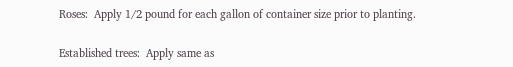Roses:  Apply 1/2 pound for each gallon of container size prior to planting.

Established trees:  Apply same as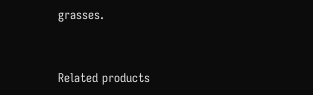grasses.


Related products